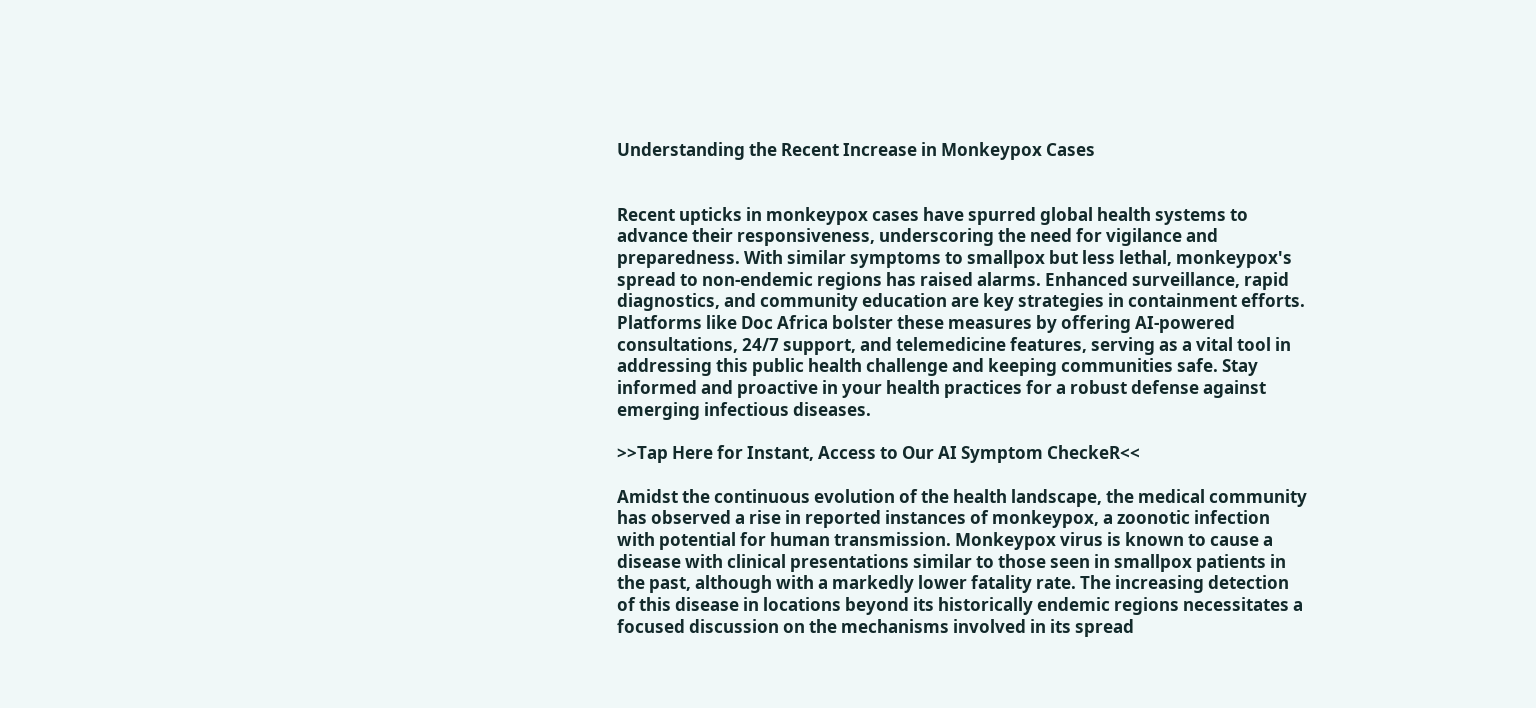Understanding the Recent Increase in Monkeypox Cases


Recent upticks in monkeypox cases have spurred global health systems to advance their responsiveness, underscoring the need for vigilance and preparedness. With similar symptoms to smallpox but less lethal, monkeypox's spread to non-endemic regions has raised alarms. Enhanced surveillance, rapid diagnostics, and community education are key strategies in containment efforts. Platforms like Doc Africa bolster these measures by offering AI-powered consultations, 24/7 support, and telemedicine features, serving as a vital tool in addressing this public health challenge and keeping communities safe. Stay informed and proactive in your health practices for a robust defense against emerging infectious diseases.

>>Tap Here for Instant, Access to Our AI Symptom CheckeR<<

Amidst the continuous evolution of the health landscape, the medical community has observed a rise in reported instances of monkeypox, a zoonotic infection with potential for human transmission. Monkeypox virus is known to cause a disease with clinical presentations similar to those seen in smallpox patients in the past, although with a markedly lower fatality rate. The increasing detection of this disease in locations beyond its historically endemic regions necessitates a focused discussion on the mechanisms involved in its spread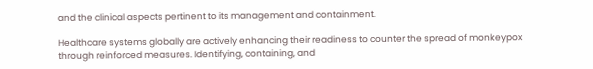and the clinical aspects pertinent to its management and containment.

Healthcare systems globally are actively enhancing their readiness to counter the spread of monkeypox through reinforced measures. Identifying, containing, and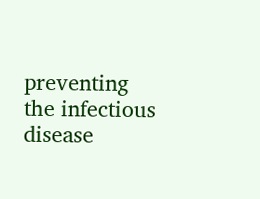preventing the infectious disease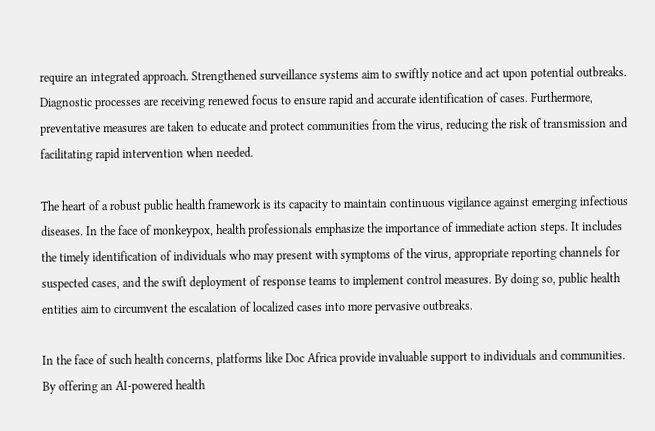require an integrated approach. Strengthened surveillance systems aim to swiftly notice and act upon potential outbreaks. Diagnostic processes are receiving renewed focus to ensure rapid and accurate identification of cases. Furthermore, preventative measures are taken to educate and protect communities from the virus, reducing the risk of transmission and facilitating rapid intervention when needed.

The heart of a robust public health framework is its capacity to maintain continuous vigilance against emerging infectious diseases. In the face of monkeypox, health professionals emphasize the importance of immediate action steps. It includes the timely identification of individuals who may present with symptoms of the virus, appropriate reporting channels for suspected cases, and the swift deployment of response teams to implement control measures. By doing so, public health entities aim to circumvent the escalation of localized cases into more pervasive outbreaks.

In the face of such health concerns, platforms like Doc Africa provide invaluable support to individuals and communities. By offering an AI-powered health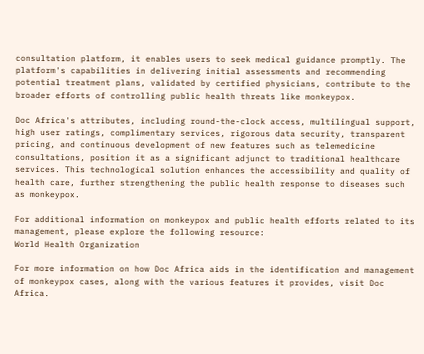consultation platform, it enables users to seek medical guidance promptly. The platform's capabilities in delivering initial assessments and recommending potential treatment plans, validated by certified physicians, contribute to the broader efforts of controlling public health threats like monkeypox.

Doc Africa's attributes, including round-the-clock access, multilingual support, high user ratings, complimentary services, rigorous data security, transparent pricing, and continuous development of new features such as telemedicine consultations, position it as a significant adjunct to traditional healthcare services. This technological solution enhances the accessibility and quality of health care, further strengthening the public health response to diseases such as monkeypox.

For additional information on monkeypox and public health efforts related to its management, please explore the following resource:
World Health Organization

For more information on how Doc Africa aids in the identification and management of monkeypox cases, along with the various features it provides, visit Doc Africa.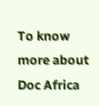To know more about Doc Africa